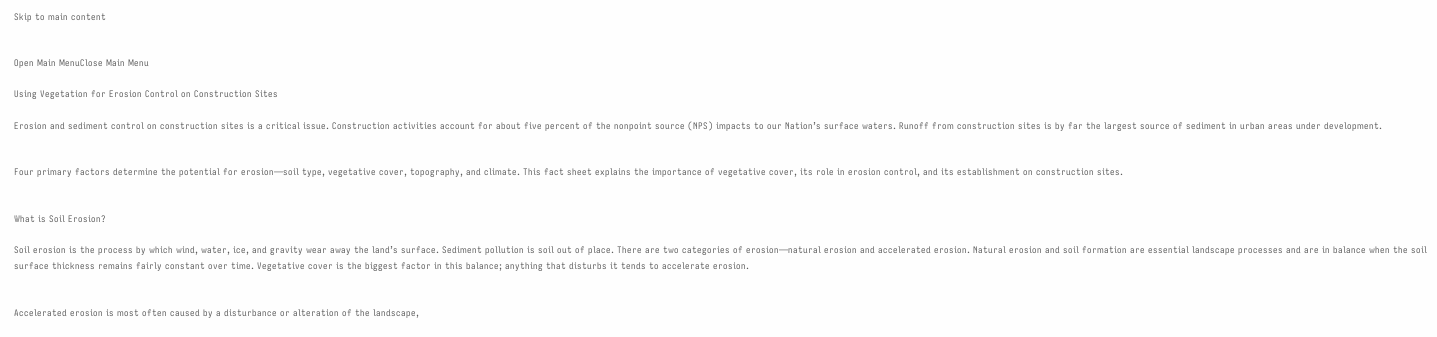Skip to main content


Open Main MenuClose Main Menu

Using Vegetation for Erosion Control on Construction Sites

Erosion and sediment control on construction sites is a critical issue. Construction activities account for about five percent of the nonpoint source (NPS) impacts to our Nation’s surface waters. Runoff from construction sites is by far the largest source of sediment in urban areas under development.


Four primary factors determine the potential for erosion—soil type, vegetative cover, topography, and climate. This fact sheet explains the importance of vegetative cover, its role in erosion control, and its establishment on construction sites.


What is Soil Erosion?

Soil erosion is the process by which wind, water, ice, and gravity wear away the land’s surface. Sediment pollution is soil out of place. There are two categories of erosion—natural erosion and accelerated erosion. Natural erosion and soil formation are essential landscape processes and are in balance when the soil surface thickness remains fairly constant over time. Vegetative cover is the biggest factor in this balance; anything that disturbs it tends to accelerate erosion.


Accelerated erosion is most often caused by a disturbance or alteration of the landscape,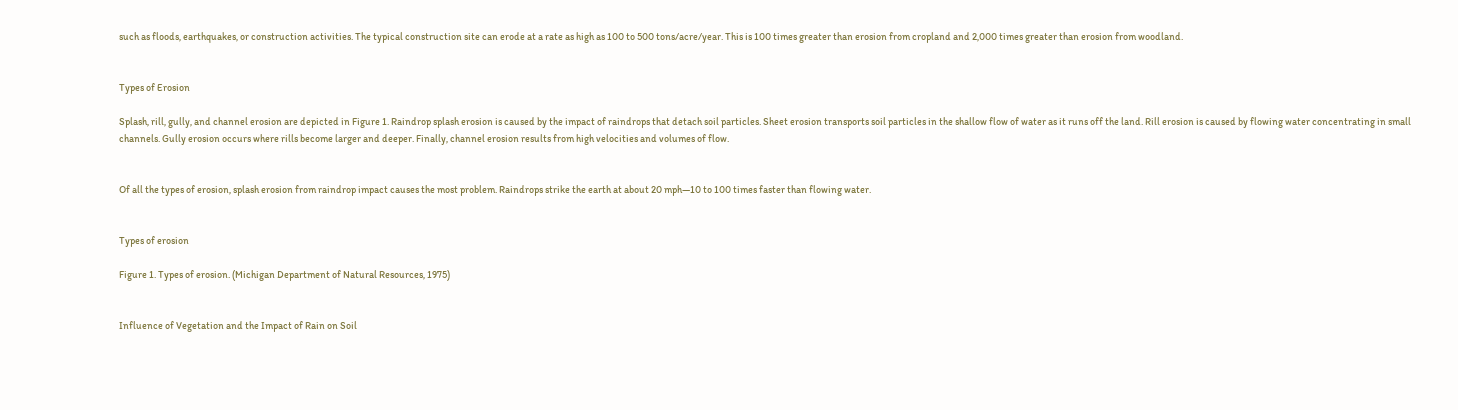such as floods, earthquakes, or construction activities. The typical construction site can erode at a rate as high as 100 to 500 tons/acre/year. This is 100 times greater than erosion from cropland and 2,000 times greater than erosion from woodland.


Types of Erosion

Splash, rill, gully, and channel erosion are depicted in Figure 1. Raindrop splash erosion is caused by the impact of raindrops that detach soil particles. Sheet erosion transports soil particles in the shallow flow of water as it runs off the land. Rill erosion is caused by flowing water concentrating in small channels. Gully erosion occurs where rills become larger and deeper. Finally, channel erosion results from high velocities and volumes of flow.


Of all the types of erosion, splash erosion from raindrop impact causes the most problem. Raindrops strike the earth at about 20 mph—10 to 100 times faster than flowing water.


Types of erosion

Figure 1. Types of erosion. (Michigan Department of Natural Resources, 1975)


Influence of Vegetation and the Impact of Rain on Soil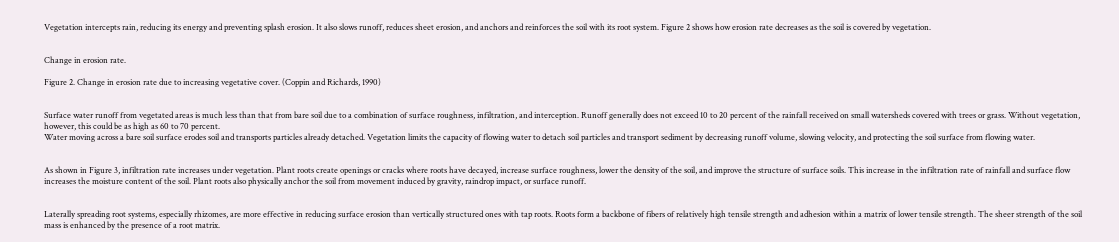Vegetation intercepts rain, reducing its energy and preventing splash erosion. It also slows runoff, reduces sheet erosion, and anchors and reinforces the soil with its root system. Figure 2 shows how erosion rate decreases as the soil is covered by vegetation.


Change in erosion rate.

Figure 2. Change in erosion rate due to increasing vegetative cover. (Coppin and Richards, 1990)


Surface water runoff from vegetated areas is much less than that from bare soil due to a combination of surface roughness, infiltration, and interception. Runoff generally does not exceed 10 to 20 percent of the rainfall received on small watersheds covered with trees or grass. Without vegetation, however, this could be as high as 60 to 70 percent.
Water moving across a bare soil surface erodes soil and transports particles already detached. Vegetation limits the capacity of flowing water to detach soil particles and transport sediment by decreasing runoff volume, slowing velocity, and protecting the soil surface from flowing water.


As shown in Figure 3, infiltration rate increases under vegetation. Plant roots create openings or cracks where roots have decayed, increase surface roughness, lower the density of the soil, and improve the structure of surface soils. This increase in the infiltration rate of rainfall and surface flow increases the moisture content of the soil. Plant roots also physically anchor the soil from movement induced by gravity, raindrop impact, or surface runoff.


Laterally spreading root systems, especially rhizomes, are more effective in reducing surface erosion than vertically structured ones with tap roots. Roots form a backbone of fibers of relatively high tensile strength and adhesion within a matrix of lower tensile strength. The sheer strength of the soil mass is enhanced by the presence of a root matrix.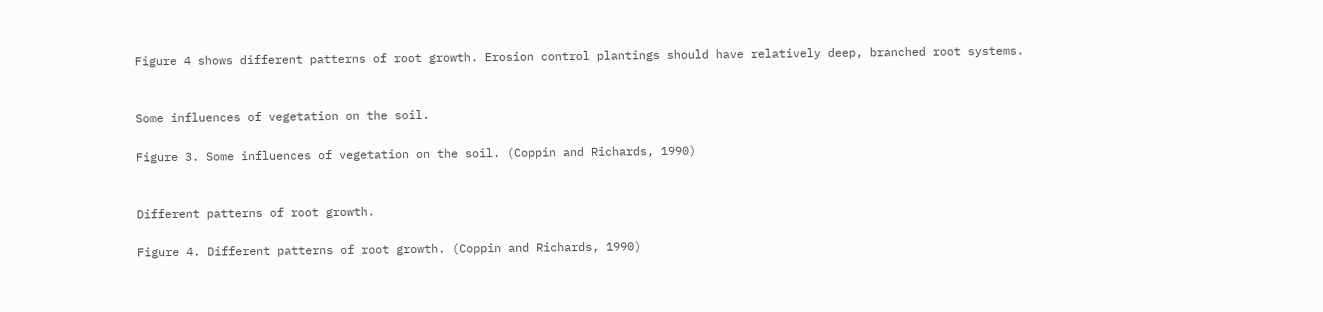Figure 4 shows different patterns of root growth. Erosion control plantings should have relatively deep, branched root systems.


Some influences of vegetation on the soil.

Figure 3. Some influences of vegetation on the soil. (Coppin and Richards, 1990)


Different patterns of root growth.

Figure 4. Different patterns of root growth. (Coppin and Richards, 1990)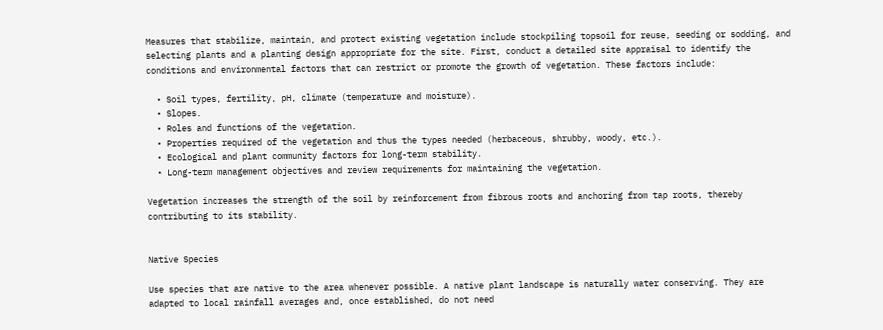Measures that stabilize, maintain, and protect existing vegetation include stockpiling topsoil for reuse, seeding or sodding, and selecting plants and a planting design appropriate for the site. First, conduct a detailed site appraisal to identify the conditions and environmental factors that can restrict or promote the growth of vegetation. These factors include:

  • Soil types, fertility, pH, climate (temperature and moisture).
  • Slopes.
  • Roles and functions of the vegetation.
  • Properties required of the vegetation and thus the types needed (herbaceous, shrubby, woody, etc.).
  • Ecological and plant community factors for long-term stability.
  • Long-term management objectives and review requirements for maintaining the vegetation.

Vegetation increases the strength of the soil by reinforcement from fibrous roots and anchoring from tap roots, thereby contributing to its stability.


Native Species

Use species that are native to the area whenever possible. A native plant landscape is naturally water conserving. They are adapted to local rainfall averages and, once established, do not need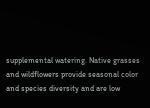supplemental watering. Native grasses and wildflowers provide seasonal color and species diversity and are low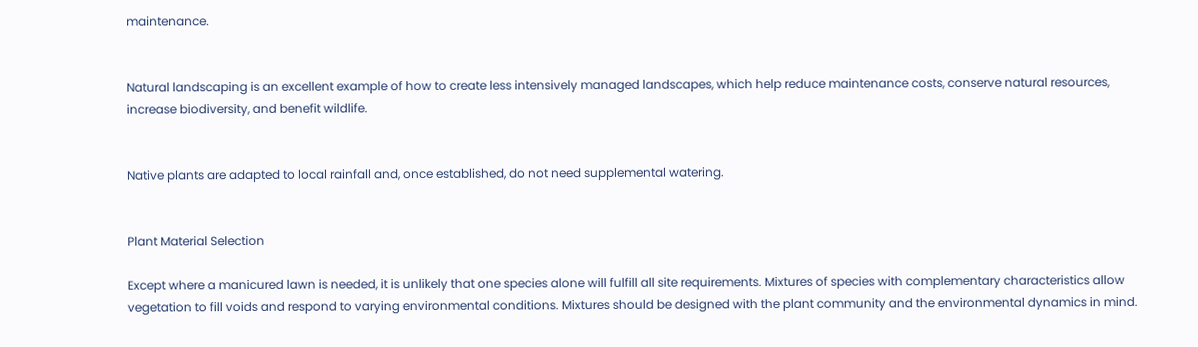maintenance.


Natural landscaping is an excellent example of how to create less intensively managed landscapes, which help reduce maintenance costs, conserve natural resources, increase biodiversity, and benefit wildlife.


Native plants are adapted to local rainfall and, once established, do not need supplemental watering.


Plant Material Selection

Except where a manicured lawn is needed, it is unlikely that one species alone will fulfill all site requirements. Mixtures of species with complementary characteristics allow vegetation to fill voids and respond to varying environmental conditions. Mixtures should be designed with the plant community and the environmental dynamics in mind.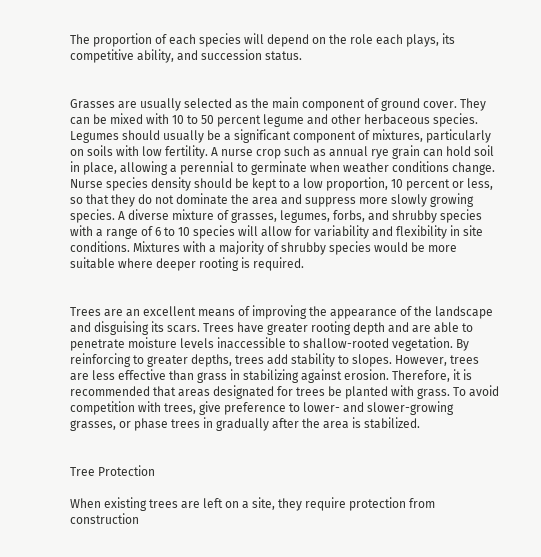The proportion of each species will depend on the role each plays, its competitive ability, and succession status.


Grasses are usually selected as the main component of ground cover. They can be mixed with 10 to 50 percent legume and other herbaceous species. Legumes should usually be a significant component of mixtures, particularly on soils with low fertility. A nurse crop such as annual rye grain can hold soil in place, allowing a perennial to germinate when weather conditions change. Nurse species density should be kept to a low proportion, 10 percent or less, so that they do not dominate the area and suppress more slowly growing species. A diverse mixture of grasses, legumes, forbs, and shrubby species with a range of 6 to 10 species will allow for variability and flexibility in site conditions. Mixtures with a majority of shrubby species would be more suitable where deeper rooting is required.


Trees are an excellent means of improving the appearance of the landscape and disguising its scars. Trees have greater rooting depth and are able to penetrate moisture levels inaccessible to shallow-rooted vegetation. By reinforcing to greater depths, trees add stability to slopes. However, trees are less effective than grass in stabilizing against erosion. Therefore, it is recommended that areas designated for trees be planted with grass. To avoid competition with trees, give preference to lower- and slower-growing grasses, or phase trees in gradually after the area is stabilized.


Tree Protection

When existing trees are left on a site, they require protection from construction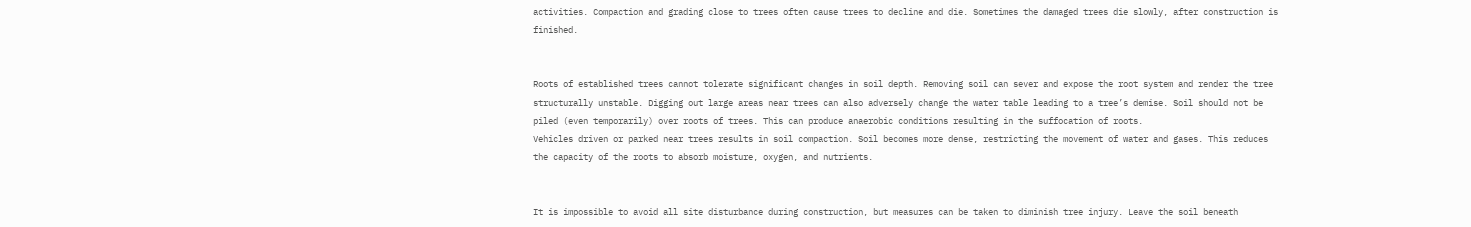activities. Compaction and grading close to trees often cause trees to decline and die. Sometimes the damaged trees die slowly, after construction is finished.


Roots of established trees cannot tolerate significant changes in soil depth. Removing soil can sever and expose the root system and render the tree structurally unstable. Digging out large areas near trees can also adversely change the water table leading to a tree’s demise. Soil should not be piled (even temporarily) over roots of trees. This can produce anaerobic conditions resulting in the suffocation of roots.
Vehicles driven or parked near trees results in soil compaction. Soil becomes more dense, restricting the movement of water and gases. This reduces the capacity of the roots to absorb moisture, oxygen, and nutrients.


It is impossible to avoid all site disturbance during construction, but measures can be taken to diminish tree injury. Leave the soil beneath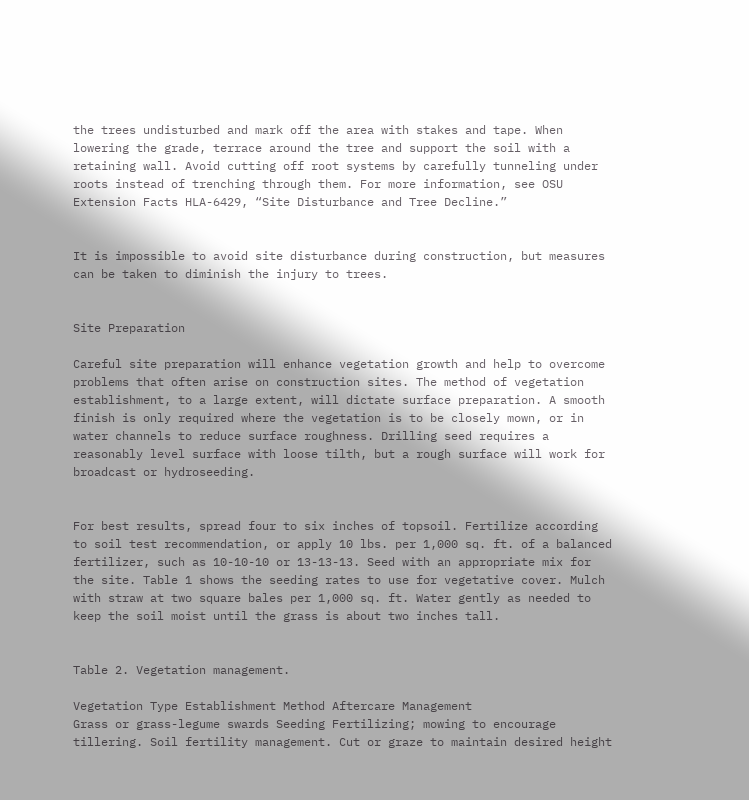the trees undisturbed and mark off the area with stakes and tape. When lowering the grade, terrace around the tree and support the soil with a retaining wall. Avoid cutting off root systems by carefully tunneling under roots instead of trenching through them. For more information, see OSU Extension Facts HLA-6429, “Site Disturbance and Tree Decline.”


It is impossible to avoid site disturbance during construction, but measures can be taken to diminish the injury to trees.


Site Preparation

Careful site preparation will enhance vegetation growth and help to overcome problems that often arise on construction sites. The method of vegetation establishment, to a large extent, will dictate surface preparation. A smooth finish is only required where the vegetation is to be closely mown, or in water channels to reduce surface roughness. Drilling seed requires a reasonably level surface with loose tilth, but a rough surface will work for broadcast or hydroseeding.


For best results, spread four to six inches of topsoil. Fertilize according to soil test recommendation, or apply 10 lbs. per 1,000 sq. ft. of a balanced fertilizer, such as 10-10-10 or 13-13-13. Seed with an appropriate mix for the site. Table 1 shows the seeding rates to use for vegetative cover. Mulch with straw at two square bales per 1,000 sq. ft. Water gently as needed to keep the soil moist until the grass is about two inches tall.


Table 2. Vegetation management.

Vegetation Type Establishment Method Aftercare Management
Grass or grass-legume swards Seeding Fertilizing; mowing to encourage tillering. Soil fertility management. Cut or graze to maintain desired height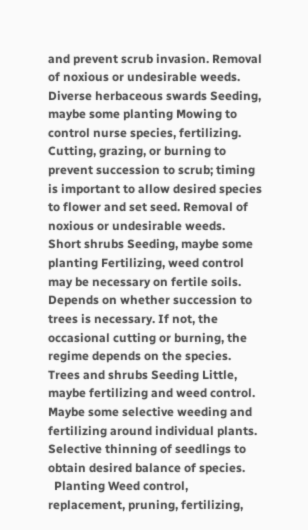and prevent scrub invasion. Removal of noxious or undesirable weeds.
Diverse herbaceous swards Seeding, maybe some planting Mowing to control nurse species, fertilizing. Cutting, grazing, or burning to prevent succession to scrub; timing is important to allow desired species to flower and set seed. Removal of noxious or undesirable weeds.
Short shrubs Seeding, maybe some planting Fertilizing, weed control may be necessary on fertile soils. Depends on whether succession to trees is necessary. If not, the occasional cutting or burning, the regime depends on the species.
Trees and shrubs Seeding Little, maybe fertilizing and weed control. Maybe some selective weeding and fertilizing around individual plants. Selective thinning of seedlings to obtain desired balance of species.
  Planting Weed control, replacement, pruning, fertilizing,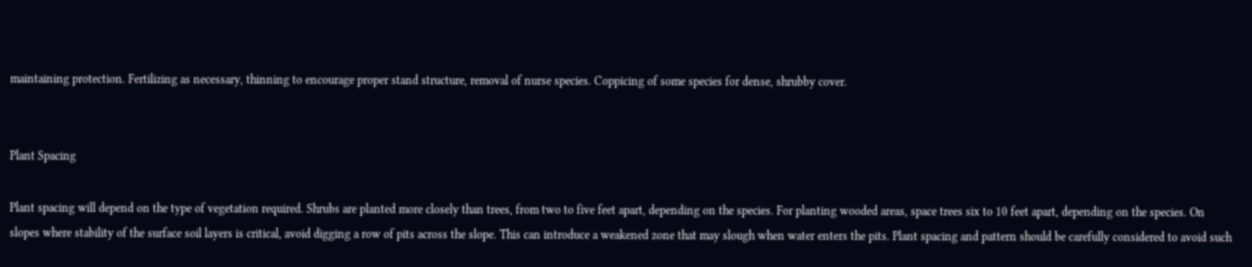maintaining protection. Fertilizing as necessary, thinning to encourage proper stand structure, removal of nurse species. Coppicing of some species for dense, shrubby cover.


Plant Spacing

Plant spacing will depend on the type of vegetation required. Shrubs are planted more closely than trees, from two to five feet apart, depending on the species. For planting wooded areas, space trees six to 10 feet apart, depending on the species. On slopes where stability of the surface soil layers is critical, avoid digging a row of pits across the slope. This can introduce a weakened zone that may slough when water enters the pits. Plant spacing and pattern should be carefully considered to avoid such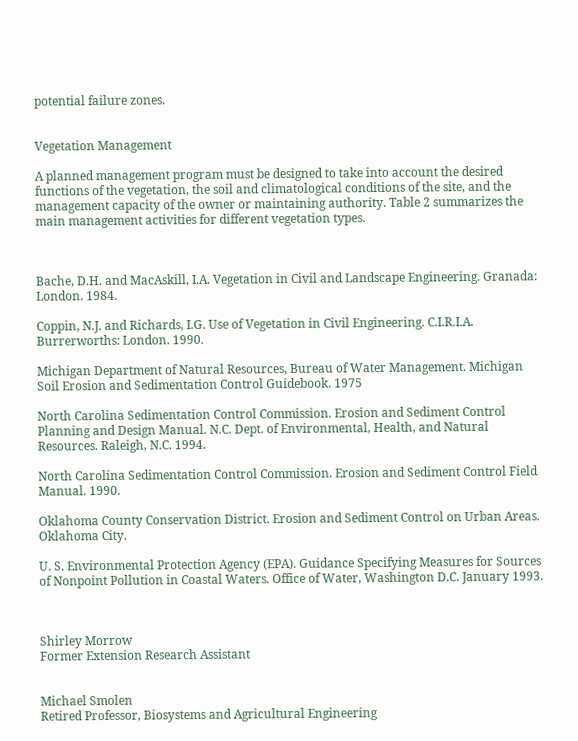potential failure zones.


Vegetation Management

A planned management program must be designed to take into account the desired functions of the vegetation, the soil and climatological conditions of the site, and the management capacity of the owner or maintaining authority. Table 2 summarizes the main management activities for different vegetation types.



Bache, D.H. and MacAskill, I.A. Vegetation in Civil and Landscape Engineering. Granada: London. 1984.

Coppin, N.J. and Richards, I.G. Use of Vegetation in Civil Engineering. C.I.R.I.A. Burrerworths: London. 1990.

Michigan Department of Natural Resources, Bureau of Water Management. Michigan Soil Erosion and Sedimentation Control Guidebook. 1975

North Carolina Sedimentation Control Commission. Erosion and Sediment Control Planning and Design Manual. N.C. Dept. of Environmental, Health, and Natural Resources. Raleigh, N.C. 1994.

North Carolina Sedimentation Control Commission. Erosion and Sediment Control Field Manual. 1990.

Oklahoma County Conservation District. Erosion and Sediment Control on Urban Areas. Oklahoma City.

U. S. Environmental Protection Agency (EPA). Guidance Specifying Measures for Sources of Nonpoint Pollution in Coastal Waters. Office of Water, Washington D.C. January 1993.



Shirley Morrow
Former Extension Research Assistant


Michael Smolen
Retired Professor, Biosystems and Agricultural Engineering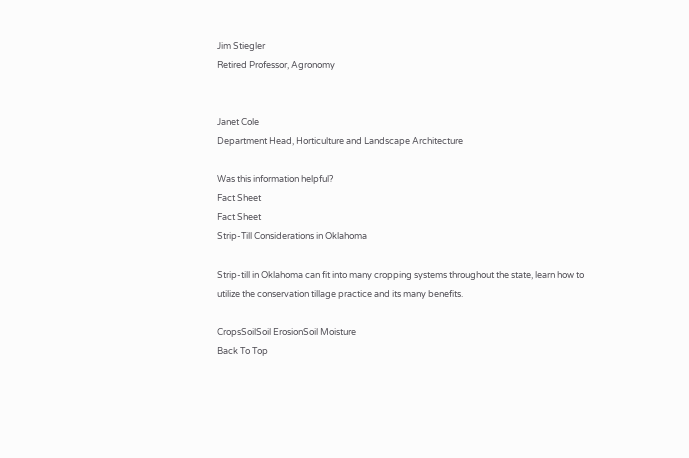Jim Stiegler
Retired Professor, Agronomy


Janet Cole
Department Head, Horticulture and Landscape Architecture

Was this information helpful?
Fact Sheet
Fact Sheet
Strip-Till Considerations in Oklahoma

Strip-till in Oklahoma can fit into many cropping systems throughout the state, learn how to utilize the conservation tillage practice and its many benefits.

CropsSoilSoil ErosionSoil Moisture
Back To Top